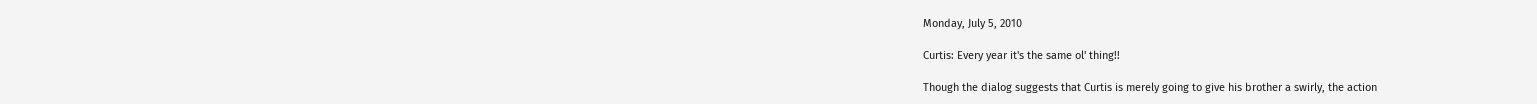Monday, July 5, 2010

Curtis: Every year it's the same ol' thing!!

Though the dialog suggests that Curtis is merely going to give his brother a swirly, the action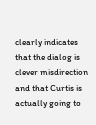clearly indicates that the dialog is clever misdirection and that Curtis is actually going to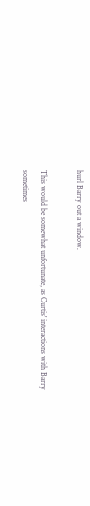hurl Barry out a window.

This would be somewhat unfortunate, as Curtis' interactions with Barry sometimes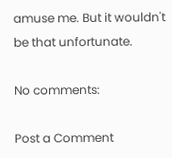amuse me. But it wouldn't be that unfortunate.

No comments:

Post a Comment